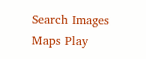Search Images Maps Play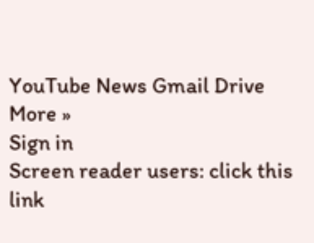YouTube News Gmail Drive More »
Sign in
Screen reader users: click this link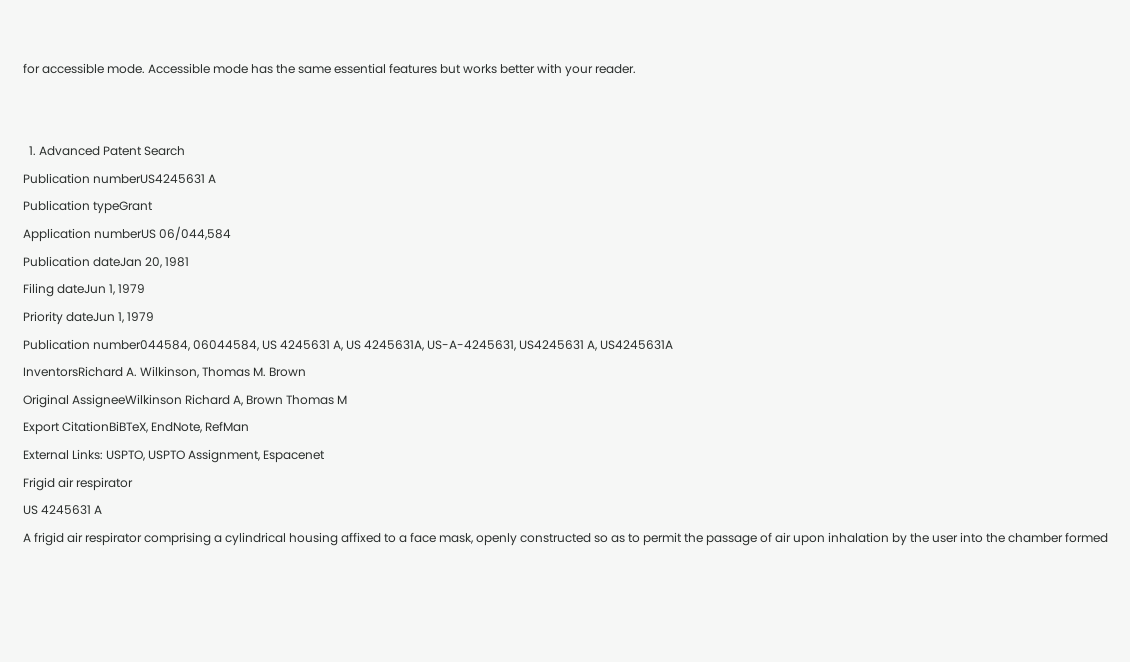for accessible mode. Accessible mode has the same essential features but works better with your reader.


  1. Advanced Patent Search
Publication numberUS4245631 A
Publication typeGrant
Application numberUS 06/044,584
Publication dateJan 20, 1981
Filing dateJun 1, 1979
Priority dateJun 1, 1979
Publication number044584, 06044584, US 4245631 A, US 4245631A, US-A-4245631, US4245631 A, US4245631A
InventorsRichard A. Wilkinson, Thomas M. Brown
Original AssigneeWilkinson Richard A, Brown Thomas M
Export CitationBiBTeX, EndNote, RefMan
External Links: USPTO, USPTO Assignment, Espacenet
Frigid air respirator
US 4245631 A
A frigid air respirator comprising a cylindrical housing affixed to a face mask, openly constructed so as to permit the passage of air upon inhalation by the user into the chamber formed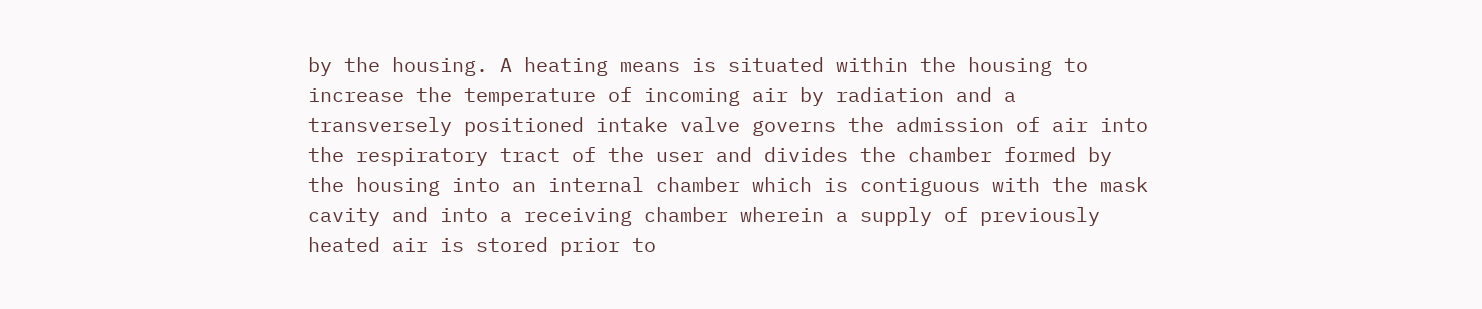by the housing. A heating means is situated within the housing to increase the temperature of incoming air by radiation and a transversely positioned intake valve governs the admission of air into the respiratory tract of the user and divides the chamber formed by the housing into an internal chamber which is contiguous with the mask cavity and into a receiving chamber wherein a supply of previously heated air is stored prior to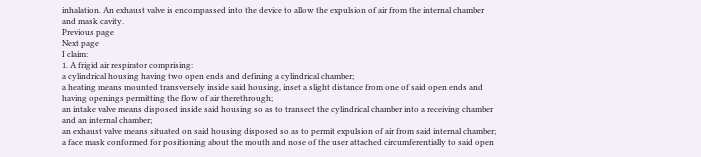inhalation. An exhaust valve is encompassed into the device to allow the expulsion of air from the internal chamber and mask cavity.
Previous page
Next page
I claim:
1. A frigid air respirator comprising:
a cylindrical housing having two open ends and defining a cylindrical chamber;
a heating means mounted transversely inside said housing, inset a slight distance from one of said open ends and having openings permitting the flow of air therethrough;
an intake valve means disposed inside said housing so as to transect the cylindrical chamber into a receiving chamber and an internal chamber;
an exhaust valve means situated on said housing disposed so as to permit expulsion of air from said internal chamber;
a face mask conformed for positioning about the mouth and nose of the user attached circumferentially to said open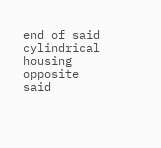end of said cylindrical housing opposite said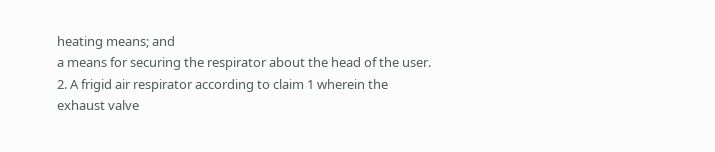heating means; and
a means for securing the respirator about the head of the user.
2. A frigid air respirator according to claim 1 wherein the exhaust valve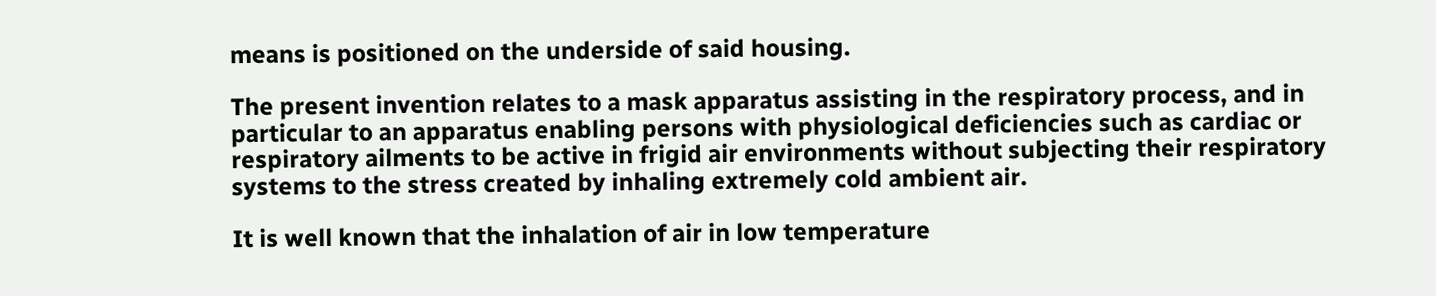means is positioned on the underside of said housing.

The present invention relates to a mask apparatus assisting in the respiratory process, and in particular to an apparatus enabling persons with physiological deficiencies such as cardiac or respiratory ailments to be active in frigid air environments without subjecting their respiratory systems to the stress created by inhaling extremely cold ambient air.

It is well known that the inhalation of air in low temperature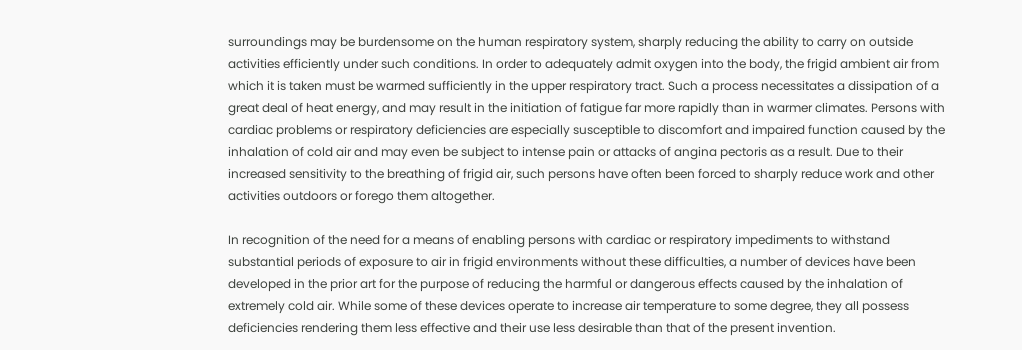surroundings may be burdensome on the human respiratory system, sharply reducing the ability to carry on outside activities efficiently under such conditions. In order to adequately admit oxygen into the body, the frigid ambient air from which it is taken must be warmed sufficiently in the upper respiratory tract. Such a process necessitates a dissipation of a great deal of heat energy, and may result in the initiation of fatigue far more rapidly than in warmer climates. Persons with cardiac problems or respiratory deficiencies are especially susceptible to discomfort and impaired function caused by the inhalation of cold air and may even be subject to intense pain or attacks of angina pectoris as a result. Due to their increased sensitivity to the breathing of frigid air, such persons have often been forced to sharply reduce work and other activities outdoors or forego them altogether.

In recognition of the need for a means of enabling persons with cardiac or respiratory impediments to withstand substantial periods of exposure to air in frigid environments without these difficulties, a number of devices have been developed in the prior art for the purpose of reducing the harmful or dangerous effects caused by the inhalation of extremely cold air. While some of these devices operate to increase air temperature to some degree, they all possess deficiencies rendering them less effective and their use less desirable than that of the present invention.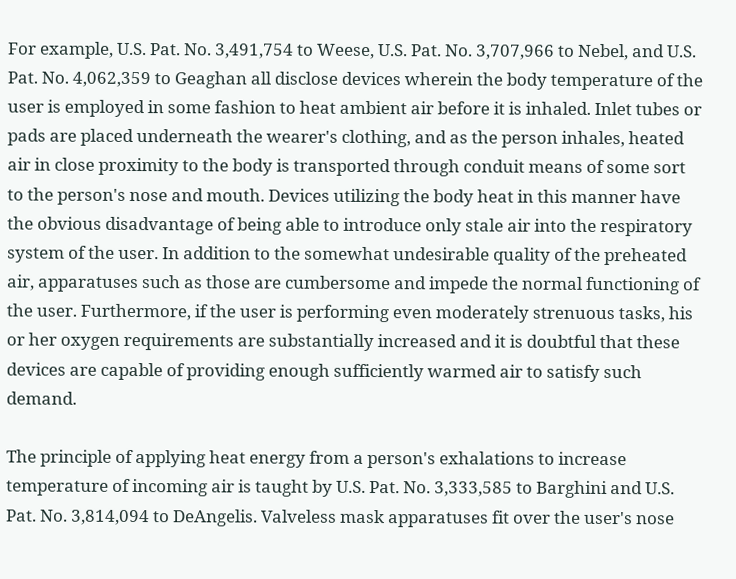For example, U.S. Pat. No. 3,491,754 to Weese, U.S. Pat. No. 3,707,966 to Nebel, and U.S. Pat. No. 4,062,359 to Geaghan all disclose devices wherein the body temperature of the user is employed in some fashion to heat ambient air before it is inhaled. Inlet tubes or pads are placed underneath the wearer's clothing, and as the person inhales, heated air in close proximity to the body is transported through conduit means of some sort to the person's nose and mouth. Devices utilizing the body heat in this manner have the obvious disadvantage of being able to introduce only stale air into the respiratory system of the user. In addition to the somewhat undesirable quality of the preheated air, apparatuses such as those are cumbersome and impede the normal functioning of the user. Furthermore, if the user is performing even moderately strenuous tasks, his or her oxygen requirements are substantially increased and it is doubtful that these devices are capable of providing enough sufficiently warmed air to satisfy such demand.

The principle of applying heat energy from a person's exhalations to increase temperature of incoming air is taught by U.S. Pat. No. 3,333,585 to Barghini and U.S. Pat. No. 3,814,094 to DeAngelis. Valveless mask apparatuses fit over the user's nose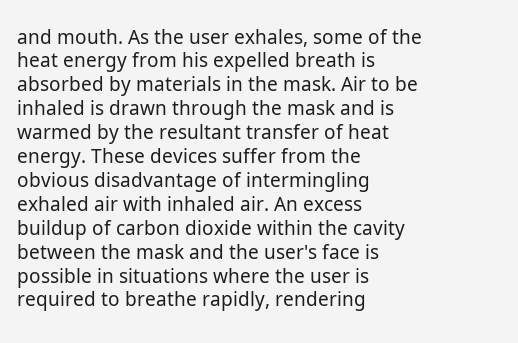and mouth. As the user exhales, some of the heat energy from his expelled breath is absorbed by materials in the mask. Air to be inhaled is drawn through the mask and is warmed by the resultant transfer of heat energy. These devices suffer from the obvious disadvantage of intermingling exhaled air with inhaled air. An excess buildup of carbon dioxide within the cavity between the mask and the user's face is possible in situations where the user is required to breathe rapidly, rendering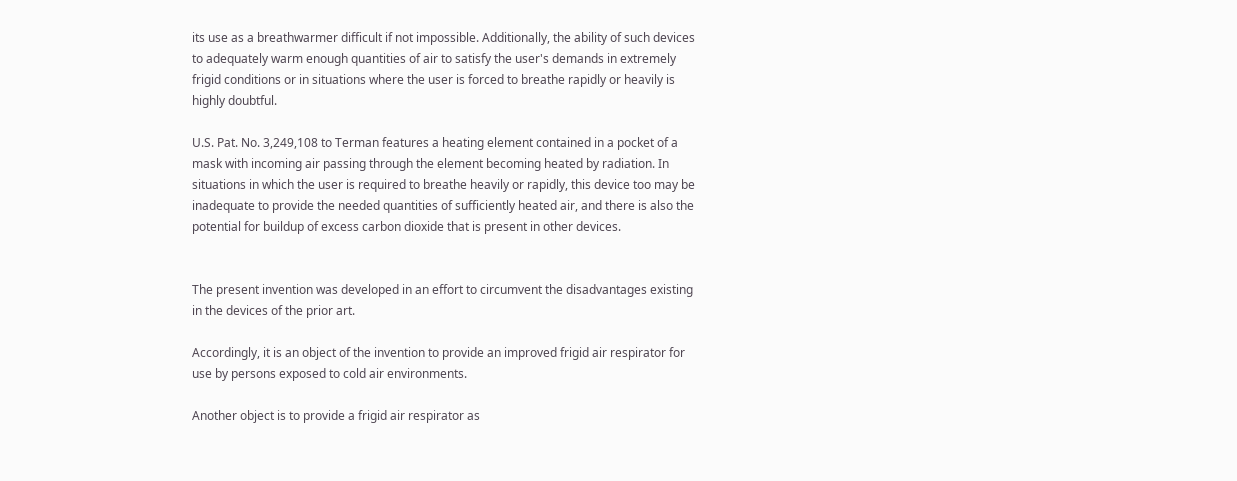its use as a breathwarmer difficult if not impossible. Additionally, the ability of such devices to adequately warm enough quantities of air to satisfy the user's demands in extremely frigid conditions or in situations where the user is forced to breathe rapidly or heavily is highly doubtful.

U.S. Pat. No. 3,249,108 to Terman features a heating element contained in a pocket of a mask with incoming air passing through the element becoming heated by radiation. In situations in which the user is required to breathe heavily or rapidly, this device too may be inadequate to provide the needed quantities of sufficiently heated air, and there is also the potential for buildup of excess carbon dioxide that is present in other devices.


The present invention was developed in an effort to circumvent the disadvantages existing in the devices of the prior art.

Accordingly, it is an object of the invention to provide an improved frigid air respirator for use by persons exposed to cold air environments.

Another object is to provide a frigid air respirator as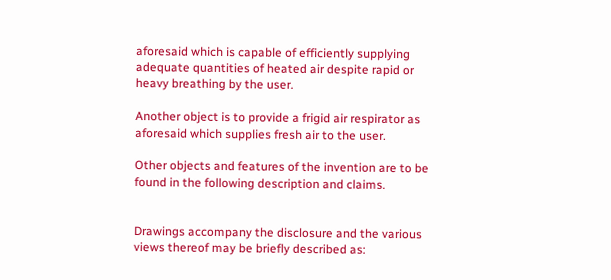aforesaid which is capable of efficiently supplying adequate quantities of heated air despite rapid or heavy breathing by the user.

Another object is to provide a frigid air respirator as aforesaid which supplies fresh air to the user.

Other objects and features of the invention are to be found in the following description and claims.


Drawings accompany the disclosure and the various views thereof may be briefly described as: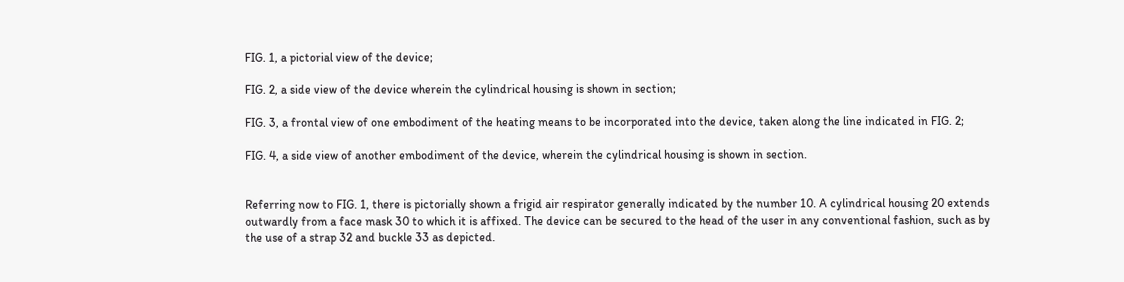FIG. 1, a pictorial view of the device;

FIG. 2, a side view of the device wherein the cylindrical housing is shown in section;

FIG. 3, a frontal view of one embodiment of the heating means to be incorporated into the device, taken along the line indicated in FIG. 2;

FIG. 4, a side view of another embodiment of the device, wherein the cylindrical housing is shown in section.


Referring now to FIG. 1, there is pictorially shown a frigid air respirator generally indicated by the number 10. A cylindrical housing 20 extends outwardly from a face mask 30 to which it is affixed. The device can be secured to the head of the user in any conventional fashion, such as by the use of a strap 32 and buckle 33 as depicted.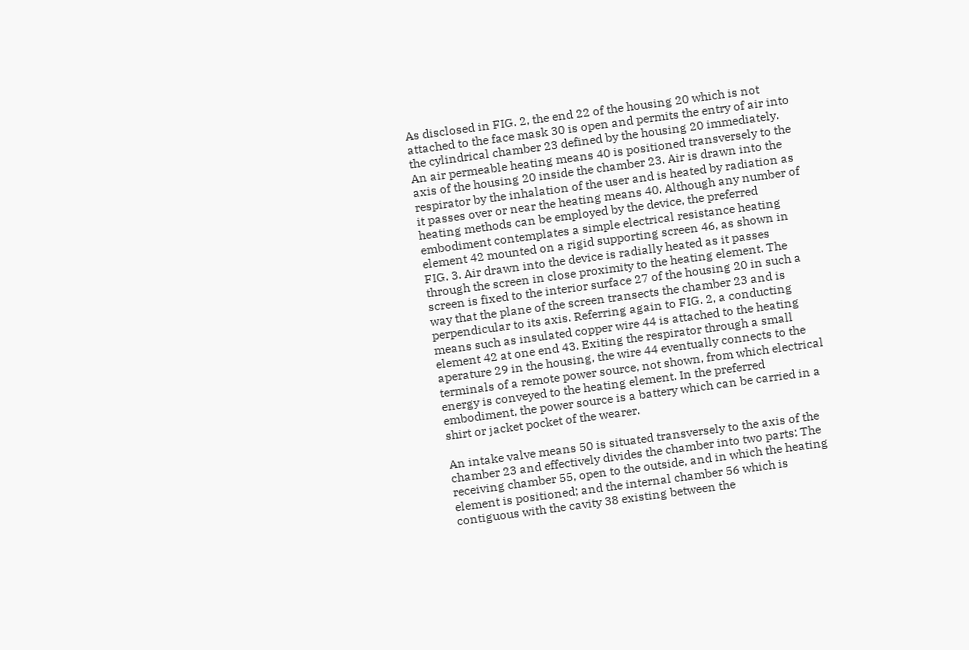As disclosed in FIG. 2, the end 22 of the housing 20 which is not attached to the face mask 30 is open and permits the entry of air into the cylindrical chamber 23 defined by the housing 20 immediately. An air permeable heating means 40 is positioned transversely to the axis of the housing 20 inside the chamber 23. Air is drawn into the respirator by the inhalation of the user and is heated by radiation as it passes over or near the heating means 40. Although any number of heating methods can be employed by the device, the preferred embodiment contemplates a simple electrical resistance heating element 42 mounted on a rigid supporting screen 46, as shown in FIG. 3. Air drawn into the device is radially heated as it passes through the screen in close proximity to the heating element. The screen is fixed to the interior surface 27 of the housing 20 in such a way that the plane of the screen transects the chamber 23 and is perpendicular to its axis. Referring again to FIG. 2, a conducting means such as insulated copper wire 44 is attached to the heating element 42 at one end 43. Exiting the respirator through a small aperature 29 in the housing, the wire 44 eventually connects to the terminals of a remote power source, not shown, from which electrical energy is conveyed to the heating element. In the preferred embodiment, the power source is a battery which can be carried in a shirt or jacket pocket of the wearer.

An intake valve means 50 is situated transversely to the axis of the chamber 23 and effectively divides the chamber into two parts: The receiving chamber 55, open to the outside, and in which the heating element is positioned; and the internal chamber 56 which is contiguous with the cavity 38 existing between the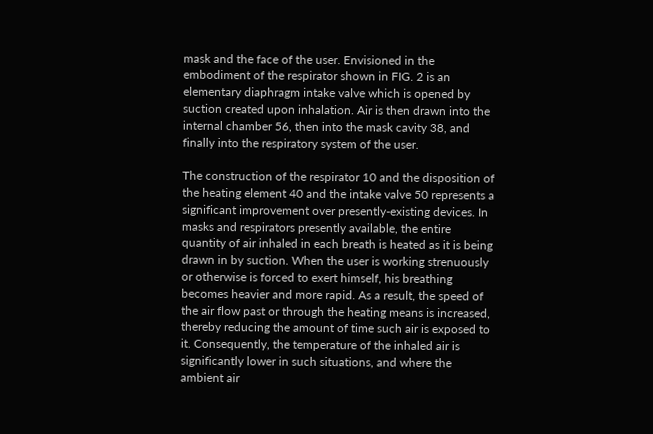mask and the face of the user. Envisioned in the embodiment of the respirator shown in FIG. 2 is an elementary diaphragm intake valve which is opened by suction created upon inhalation. Air is then drawn into the internal chamber 56, then into the mask cavity 38, and finally into the respiratory system of the user.

The construction of the respirator 10 and the disposition of the heating element 40 and the intake valve 50 represents a significant improvement over presently-existing devices. In masks and respirators presently available, the entire quantity of air inhaled in each breath is heated as it is being drawn in by suction. When the user is working strenuously or otherwise is forced to exert himself, his breathing becomes heavier and more rapid. As a result, the speed of the air flow past or through the heating means is increased, thereby reducing the amount of time such air is exposed to it. Consequently, the temperature of the inhaled air is significantly lower in such situations, and where the ambient air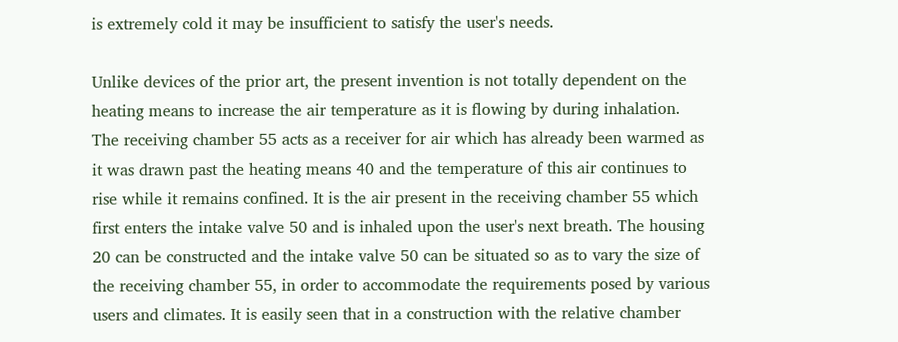is extremely cold it may be insufficient to satisfy the user's needs.

Unlike devices of the prior art, the present invention is not totally dependent on the heating means to increase the air temperature as it is flowing by during inhalation. The receiving chamber 55 acts as a receiver for air which has already been warmed as it was drawn past the heating means 40 and the temperature of this air continues to rise while it remains confined. It is the air present in the receiving chamber 55 which first enters the intake valve 50 and is inhaled upon the user's next breath. The housing 20 can be constructed and the intake valve 50 can be situated so as to vary the size of the receiving chamber 55, in order to accommodate the requirements posed by various users and climates. It is easily seen that in a construction with the relative chamber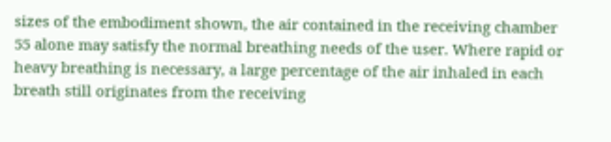sizes of the embodiment shown, the air contained in the receiving chamber 55 alone may satisfy the normal breathing needs of the user. Where rapid or heavy breathing is necessary, a large percentage of the air inhaled in each breath still originates from the receiving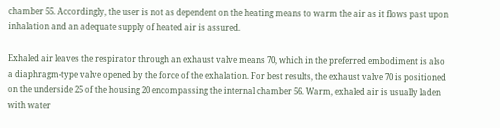chamber 55. Accordingly, the user is not as dependent on the heating means to warm the air as it flows past upon inhalation and an adequate supply of heated air is assured.

Exhaled air leaves the respirator through an exhaust valve means 70, which in the preferred embodiment is also a diaphragm-type valve opened by the force of the exhalation. For best results, the exhaust valve 70 is positioned on the underside 25 of the housing 20 encompassing the internal chamber 56. Warm, exhaled air is usually laden with water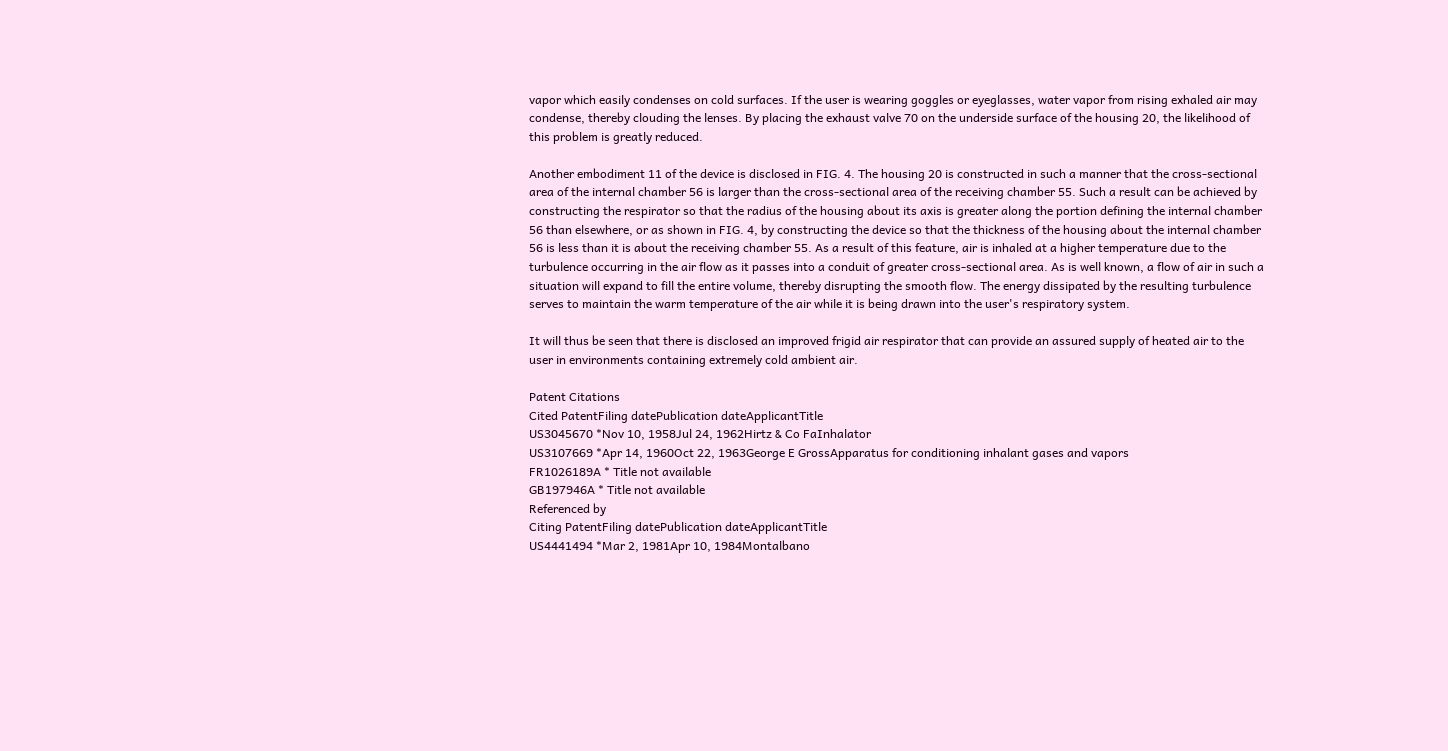vapor which easily condenses on cold surfaces. If the user is wearing goggles or eyeglasses, water vapor from rising exhaled air may condense, thereby clouding the lenses. By placing the exhaust valve 70 on the underside surface of the housing 20, the likelihood of this problem is greatly reduced.

Another embodiment 11 of the device is disclosed in FIG. 4. The housing 20 is constructed in such a manner that the cross-sectional area of the internal chamber 56 is larger than the cross-sectional area of the receiving chamber 55. Such a result can be achieved by constructing the respirator so that the radius of the housing about its axis is greater along the portion defining the internal chamber 56 than elsewhere, or as shown in FIG. 4, by constructing the device so that the thickness of the housing about the internal chamber 56 is less than it is about the receiving chamber 55. As a result of this feature, air is inhaled at a higher temperature due to the turbulence occurring in the air flow as it passes into a conduit of greater cross-sectional area. As is well known, a flow of air in such a situation will expand to fill the entire volume, thereby disrupting the smooth flow. The energy dissipated by the resulting turbulence serves to maintain the warm temperature of the air while it is being drawn into the user's respiratory system.

It will thus be seen that there is disclosed an improved frigid air respirator that can provide an assured supply of heated air to the user in environments containing extremely cold ambient air.

Patent Citations
Cited PatentFiling datePublication dateApplicantTitle
US3045670 *Nov 10, 1958Jul 24, 1962Hirtz & Co FaInhalator
US3107669 *Apr 14, 1960Oct 22, 1963George E GrossApparatus for conditioning inhalant gases and vapors
FR1026189A * Title not available
GB197946A * Title not available
Referenced by
Citing PatentFiling datePublication dateApplicantTitle
US4441494 *Mar 2, 1981Apr 10, 1984Montalbano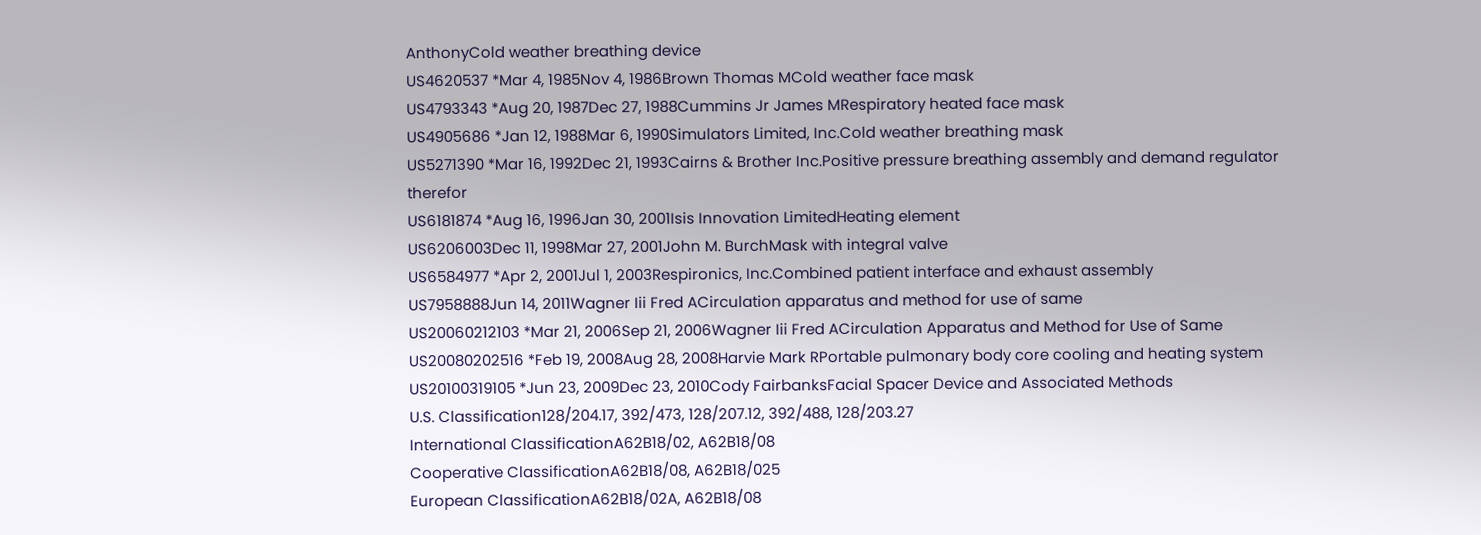AnthonyCold weather breathing device
US4620537 *Mar 4, 1985Nov 4, 1986Brown Thomas MCold weather face mask
US4793343 *Aug 20, 1987Dec 27, 1988Cummins Jr James MRespiratory heated face mask
US4905686 *Jan 12, 1988Mar 6, 1990Simulators Limited, Inc.Cold weather breathing mask
US5271390 *Mar 16, 1992Dec 21, 1993Cairns & Brother Inc.Positive pressure breathing assembly and demand regulator therefor
US6181874 *Aug 16, 1996Jan 30, 2001Isis Innovation LimitedHeating element
US6206003Dec 11, 1998Mar 27, 2001John M. BurchMask with integral valve
US6584977 *Apr 2, 2001Jul 1, 2003Respironics, Inc.Combined patient interface and exhaust assembly
US7958888Jun 14, 2011Wagner Iii Fred ACirculation apparatus and method for use of same
US20060212103 *Mar 21, 2006Sep 21, 2006Wagner Iii Fred ACirculation Apparatus and Method for Use of Same
US20080202516 *Feb 19, 2008Aug 28, 2008Harvie Mark RPortable pulmonary body core cooling and heating system
US20100319105 *Jun 23, 2009Dec 23, 2010Cody FairbanksFacial Spacer Device and Associated Methods
U.S. Classification128/204.17, 392/473, 128/207.12, 392/488, 128/203.27
International ClassificationA62B18/02, A62B18/08
Cooperative ClassificationA62B18/08, A62B18/025
European ClassificationA62B18/02A, A62B18/08